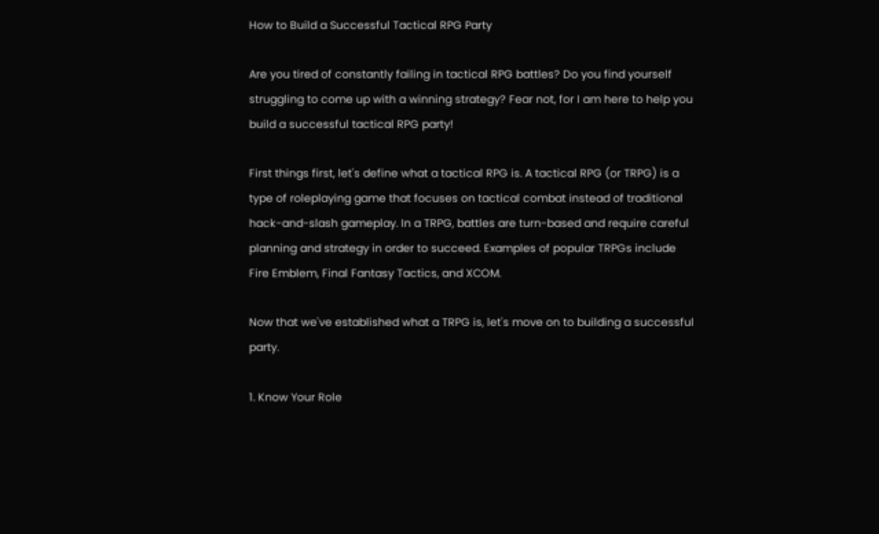How to Build a Successful Tactical RPG Party

Are you tired of constantly failing in tactical RPG battles? Do you find yourself struggling to come up with a winning strategy? Fear not, for I am here to help you build a successful tactical RPG party!

First things first, let's define what a tactical RPG is. A tactical RPG (or TRPG) is a type of roleplaying game that focuses on tactical combat instead of traditional hack-and-slash gameplay. In a TRPG, battles are turn-based and require careful planning and strategy in order to succeed. Examples of popular TRPGs include Fire Emblem, Final Fantasy Tactics, and XCOM.

Now that we've established what a TRPG is, let's move on to building a successful party.

1. Know Your Role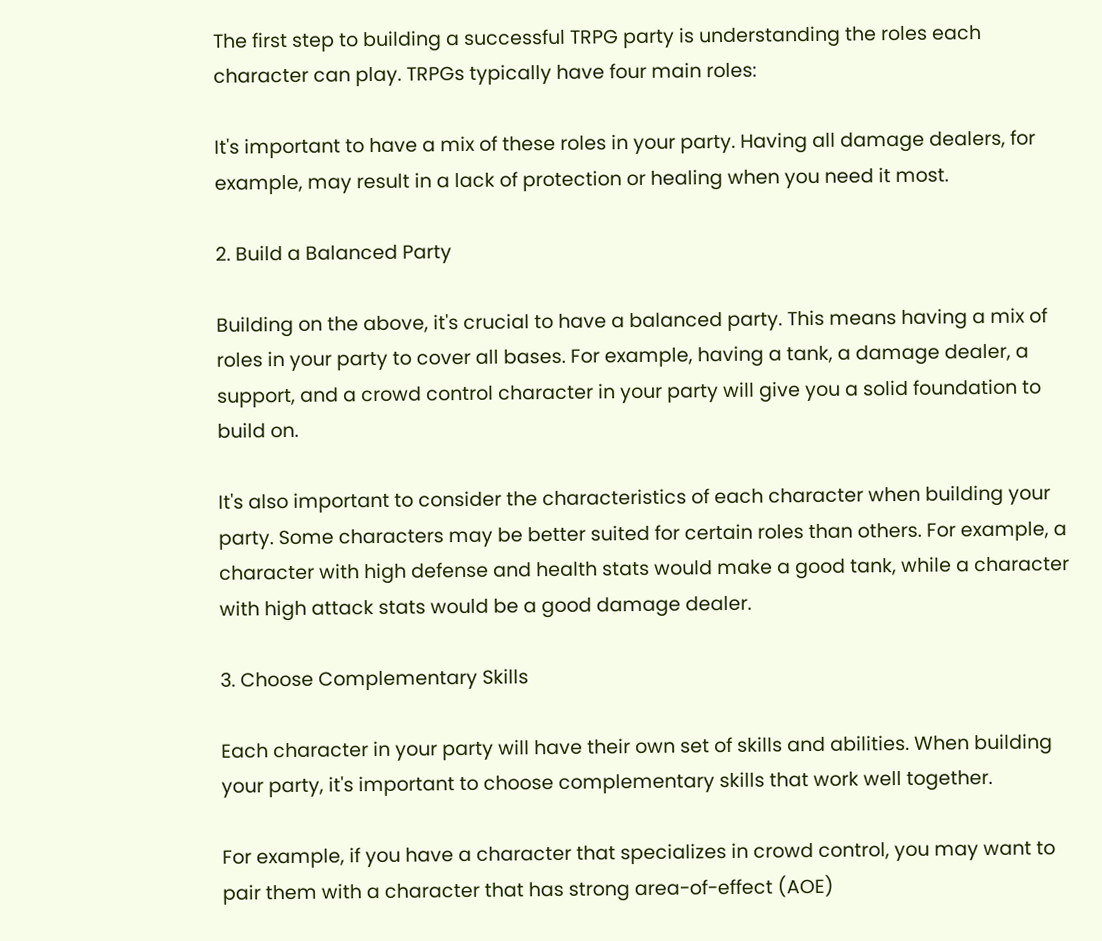The first step to building a successful TRPG party is understanding the roles each character can play. TRPGs typically have four main roles:

It's important to have a mix of these roles in your party. Having all damage dealers, for example, may result in a lack of protection or healing when you need it most.

2. Build a Balanced Party

Building on the above, it's crucial to have a balanced party. This means having a mix of roles in your party to cover all bases. For example, having a tank, a damage dealer, a support, and a crowd control character in your party will give you a solid foundation to build on.

It's also important to consider the characteristics of each character when building your party. Some characters may be better suited for certain roles than others. For example, a character with high defense and health stats would make a good tank, while a character with high attack stats would be a good damage dealer.

3. Choose Complementary Skills

Each character in your party will have their own set of skills and abilities. When building your party, it's important to choose complementary skills that work well together.

For example, if you have a character that specializes in crowd control, you may want to pair them with a character that has strong area-of-effect (AOE)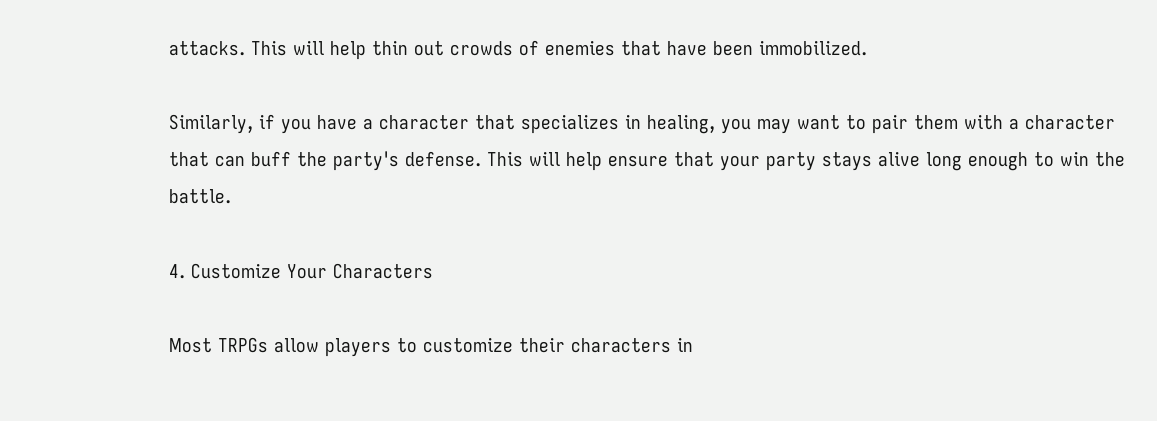attacks. This will help thin out crowds of enemies that have been immobilized.

Similarly, if you have a character that specializes in healing, you may want to pair them with a character that can buff the party's defense. This will help ensure that your party stays alive long enough to win the battle.

4. Customize Your Characters

Most TRPGs allow players to customize their characters in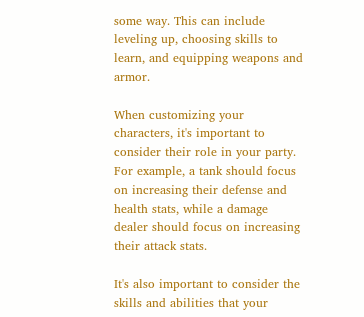some way. This can include leveling up, choosing skills to learn, and equipping weapons and armor.

When customizing your characters, it's important to consider their role in your party. For example, a tank should focus on increasing their defense and health stats, while a damage dealer should focus on increasing their attack stats.

It's also important to consider the skills and abilities that your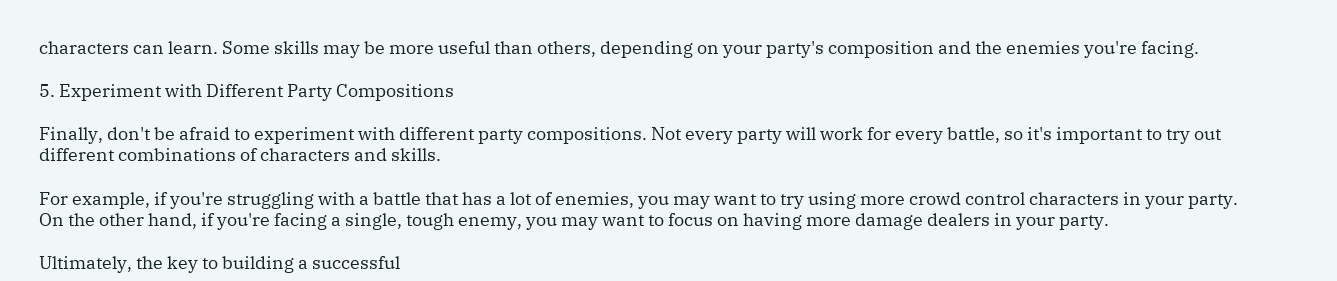characters can learn. Some skills may be more useful than others, depending on your party's composition and the enemies you're facing.

5. Experiment with Different Party Compositions

Finally, don't be afraid to experiment with different party compositions. Not every party will work for every battle, so it's important to try out different combinations of characters and skills.

For example, if you're struggling with a battle that has a lot of enemies, you may want to try using more crowd control characters in your party. On the other hand, if you're facing a single, tough enemy, you may want to focus on having more damage dealers in your party.

Ultimately, the key to building a successful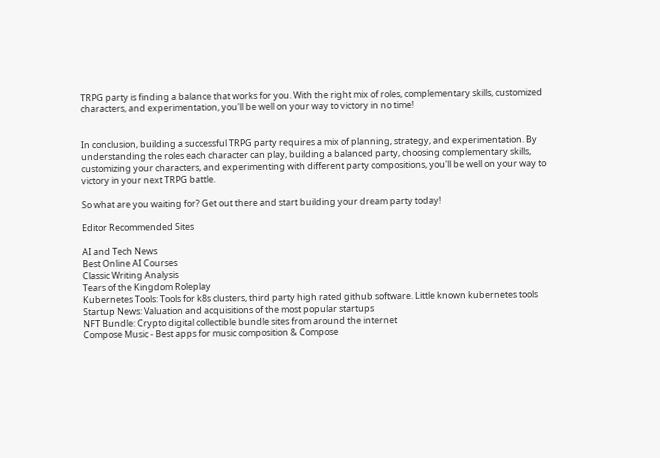TRPG party is finding a balance that works for you. With the right mix of roles, complementary skills, customized characters, and experimentation, you'll be well on your way to victory in no time!


In conclusion, building a successful TRPG party requires a mix of planning, strategy, and experimentation. By understanding the roles each character can play, building a balanced party, choosing complementary skills, customizing your characters, and experimenting with different party compositions, you'll be well on your way to victory in your next TRPG battle.

So what are you waiting for? Get out there and start building your dream party today!

Editor Recommended Sites

AI and Tech News
Best Online AI Courses
Classic Writing Analysis
Tears of the Kingdom Roleplay
Kubernetes Tools: Tools for k8s clusters, third party high rated github software. Little known kubernetes tools
Startup News: Valuation and acquisitions of the most popular startups
NFT Bundle: Crypto digital collectible bundle sites from around the internet
Compose Music - Best apps for music composition & Compose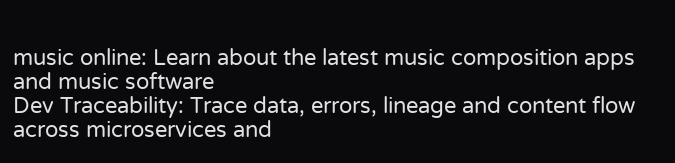music online: Learn about the latest music composition apps and music software
Dev Traceability: Trace data, errors, lineage and content flow across microservices and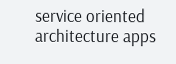service oriented architecture apps